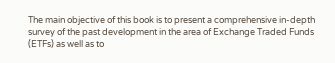The main objective of this book is to present a comprehensive in-depth survey of the past development in the area of Exchange Traded Funds (ETFs) as well as to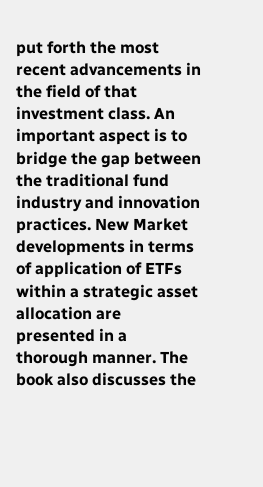put forth the most recent advancements in the field of that investment class. An important aspect is to bridge the gap between the traditional fund industry and innovation practices. New Market developments in terms of application of ETFs within a strategic asset allocation are presented in a thorough manner. The book also discusses the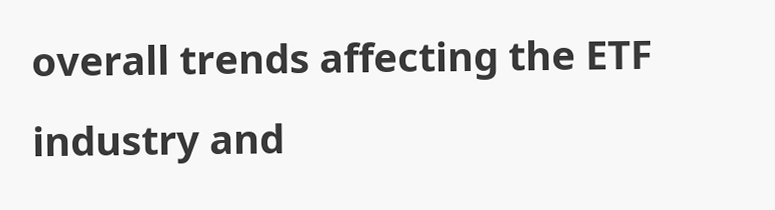overall trends affecting the ETF industry and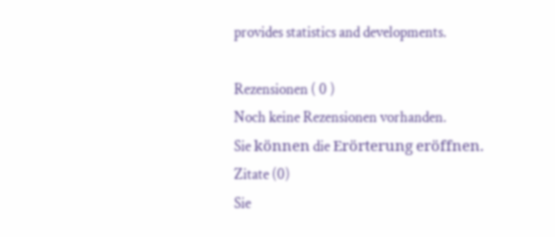provides statistics and developments.

Rezensionen ( 0 )
Noch keine Rezensionen vorhanden.
Sie können die Erörterung eröffnen.
Zitate (0)
Sie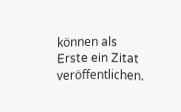können als Erste ein Zitat veröffentlichen.